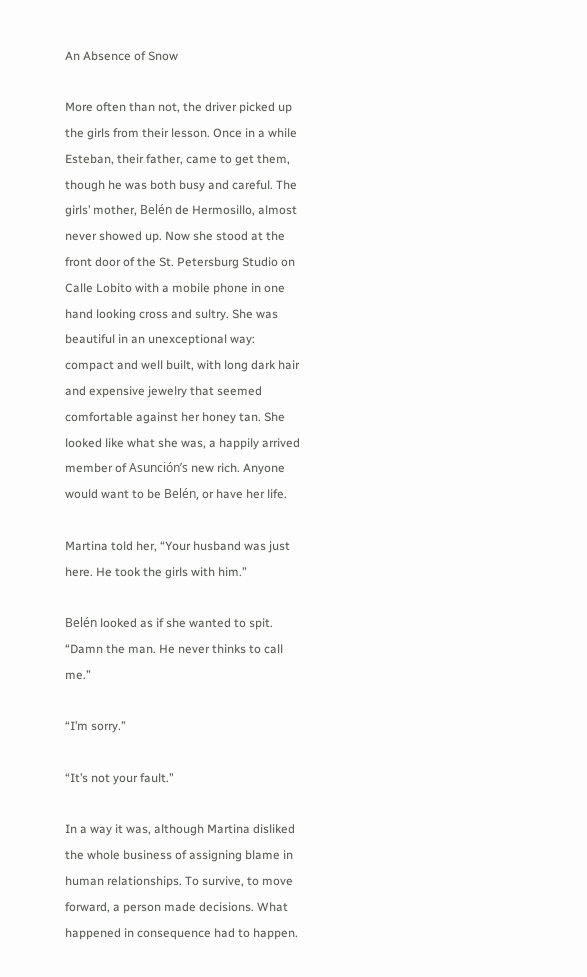An Absence of Snow

More often than not, the driver picked up the girls from their lesson. Once in a while Esteban, their father, came to get them, though he was both busy and careful. The girls’ mother, Belén de Hermosillo, almost never showed up. Now she stood at the front door of the St. Petersburg Studio on Calle Lobito with a mobile phone in one hand looking cross and sultry. She was beautiful in an unexceptional way: compact and well built, with long dark hair and expensive jewelry that seemed comfortable against her honey tan. She looked like what she was, a happily arrived member of Asunción’s new rich. Anyone would want to be Belén, or have her life.

Martina told her, “Your husband was just here. He took the girls with him.”

Belén looked as if she wanted to spit. “Damn the man. He never thinks to call me.”

“I’m sorry.”

“It’s not your fault.”

In a way it was, although Martina disliked the whole business of assigning blame in human relationships. To survive, to move forward, a person made decisions. What happened in consequence had to happen.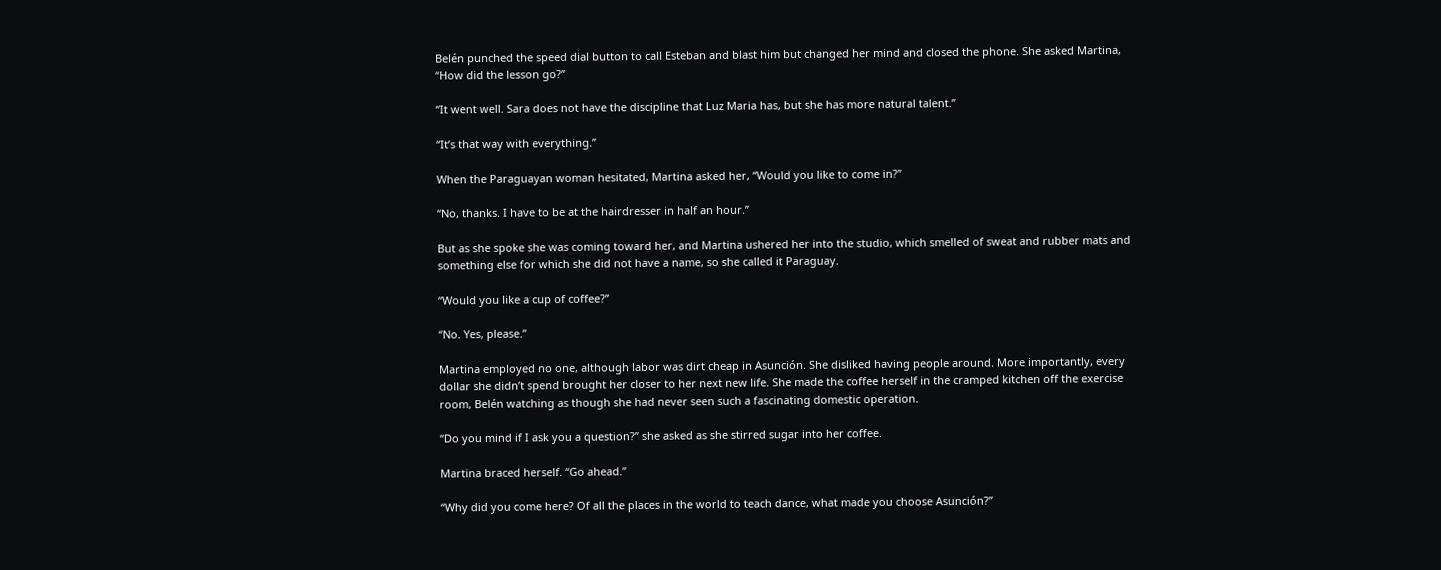Belén punched the speed dial button to call Esteban and blast him but changed her mind and closed the phone. She asked Martina, “How did the lesson go?”

“It went well. Sara does not have the discipline that Luz Maria has, but she has more natural talent.”

“It’s that way with everything.”

When the Paraguayan woman hesitated, Martina asked her, “Would you like to come in?”

“No, thanks. I have to be at the hairdresser in half an hour.”

But as she spoke she was coming toward her, and Martina ushered her into the studio, which smelled of sweat and rubber mats and something else for which she did not have a name, so she called it Paraguay.

“Would you like a cup of coffee?”

“No. Yes, please.”

Martina employed no one, although labor was dirt cheap in Asunción. She disliked having people around. More importantly, every dollar she didn’t spend brought her closer to her next new life. She made the coffee herself in the cramped kitchen off the exercise room, Belén watching as though she had never seen such a fascinating domestic operation.

“Do you mind if I ask you a question?” she asked as she stirred sugar into her coffee.

Martina braced herself. “Go ahead.”

“Why did you come here? Of all the places in the world to teach dance, what made you choose Asunción?”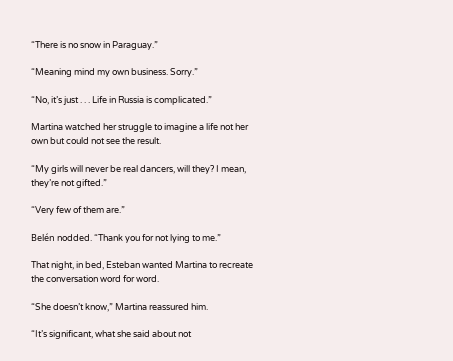“There is no snow in Paraguay.”

“Meaning mind my own business. Sorry.”

“No, it’s just . . . Life in Russia is complicated.”

Martina watched her struggle to imagine a life not her own but could not see the result.

“My girls will never be real dancers, will they? I mean, they’re not gifted.”

“Very few of them are.”

Belén nodded. “Thank you for not lying to me.”

That night, in bed, Esteban wanted Martina to recreate the conversation word for word.

“She doesn’t know,” Martina reassured him.

“It’s significant, what she said about not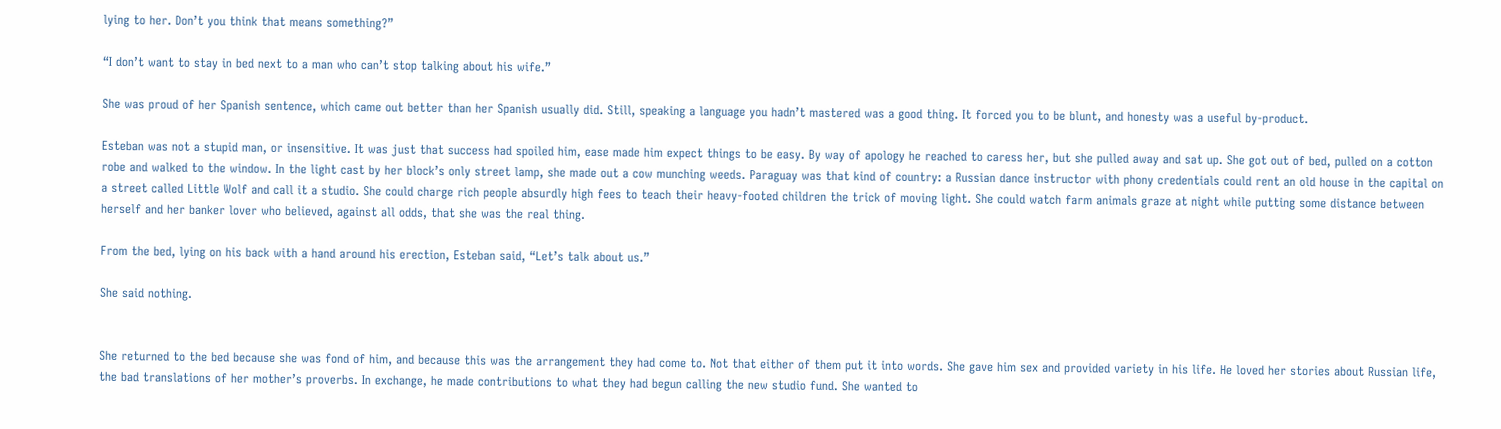lying to her. Don’t you think that means something?”

“I don’t want to stay in bed next to a man who can’t stop talking about his wife.”

She was proud of her Spanish sentence, which came out better than her Spanish usually did. Still, speaking a language you hadn’t mastered was a good thing. It forced you to be blunt, and honesty was a useful by-product.

Esteban was not a stupid man, or insensitive. It was just that success had spoiled him, ease made him expect things to be easy. By way of apology he reached to caress her, but she pulled away and sat up. She got out of bed, pulled on a cotton robe and walked to the window. In the light cast by her block’s only street lamp, she made out a cow munching weeds. Paraguay was that kind of country: a Russian dance instructor with phony credentials could rent an old house in the capital on a street called Little Wolf and call it a studio. She could charge rich people absurdly high fees to teach their heavy-footed children the trick of moving light. She could watch farm animals graze at night while putting some distance between herself and her banker lover who believed, against all odds, that she was the real thing.

From the bed, lying on his back with a hand around his erection, Esteban said, “Let’s talk about us.”

She said nothing.


She returned to the bed because she was fond of him, and because this was the arrangement they had come to. Not that either of them put it into words. She gave him sex and provided variety in his life. He loved her stories about Russian life, the bad translations of her mother’s proverbs. In exchange, he made contributions to what they had begun calling the new studio fund. She wanted to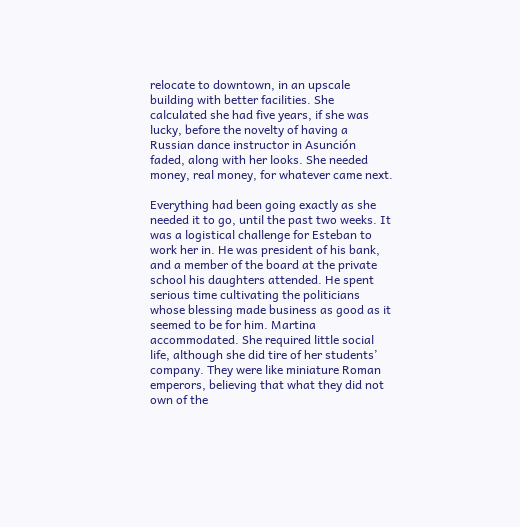relocate to downtown, in an upscale building with better facilities. She calculated she had five years, if she was lucky, before the novelty of having a Russian dance instructor in Asunción faded, along with her looks. She needed money, real money, for whatever came next.

Everything had been going exactly as she needed it to go, until the past two weeks. It was a logistical challenge for Esteban to work her in. He was president of his bank, and a member of the board at the private school his daughters attended. He spent serious time cultivating the politicians whose blessing made business as good as it seemed to be for him. Martina accommodated. She required little social life, although she did tire of her students’ company. They were like miniature Roman emperors, believing that what they did not own of the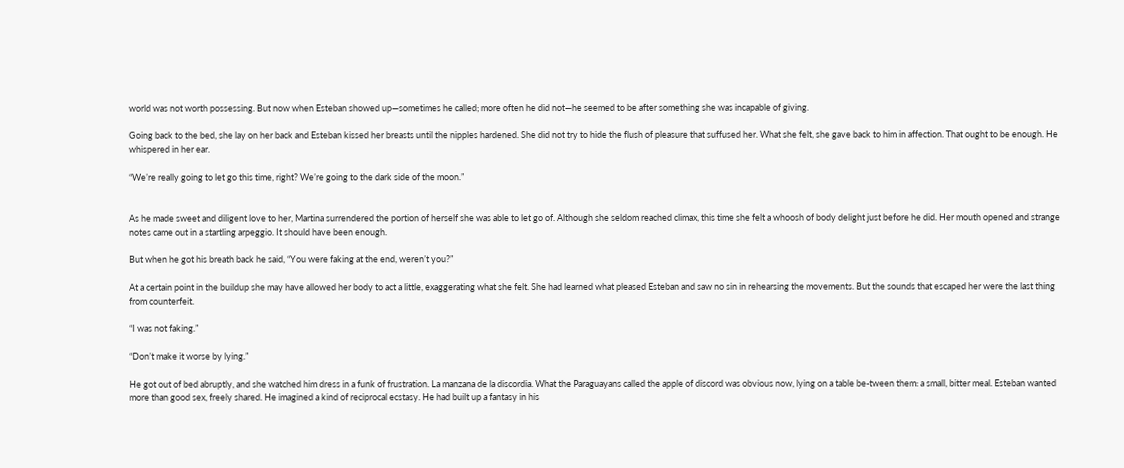world was not worth possessing. But now when Esteban showed up—sometimes he called; more often he did not—he seemed to be after something she was incapable of giving.

Going back to the bed, she lay on her back and Esteban kissed her breasts until the nipples hardened. She did not try to hide the flush of pleasure that suffused her. What she felt, she gave back to him in affection. That ought to be enough. He whispered in her ear.

“We’re really going to let go this time, right? We’re going to the dark side of the moon.”


As he made sweet and diligent love to her, Martina surrendered the portion of herself she was able to let go of. Although she seldom reached climax, this time she felt a whoosh of body delight just before he did. Her mouth opened and strange notes came out in a startling arpeggio. It should have been enough.

But when he got his breath back he said, “You were faking at the end, weren’t you?”

At a certain point in the buildup she may have allowed her body to act a little, exaggerating what she felt. She had learned what pleased Esteban and saw no sin in rehearsing the movements. But the sounds that escaped her were the last thing from counterfeit.

“I was not faking.”

“Don’t make it worse by lying.”

He got out of bed abruptly, and she watched him dress in a funk of frustration. La manzana de la discordia. What the Paraguayans called the apple of discord was obvious now, lying on a table be-tween them: a small, bitter meal. Esteban wanted more than good sex, freely shared. He imagined a kind of reciprocal ecstasy. He had built up a fantasy in his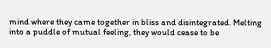mind where they came together in bliss and disintegrated. Melting into a puddle of mutual feeling, they would cease to be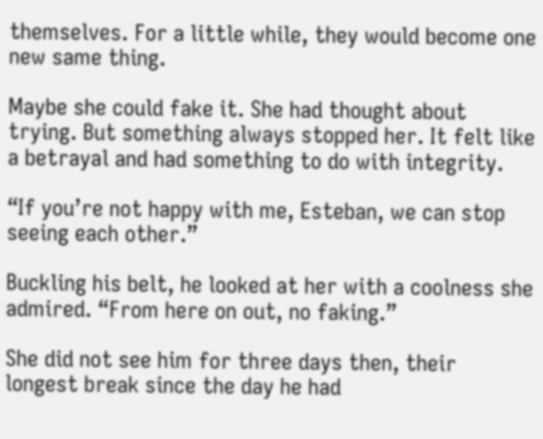themselves. For a little while, they would become one new same thing.

Maybe she could fake it. She had thought about trying. But something always stopped her. It felt like a betrayal and had something to do with integrity.

“If you’re not happy with me, Esteban, we can stop seeing each other.”

Buckling his belt, he looked at her with a coolness she admired. “From here on out, no faking.”

She did not see him for three days then, their longest break since the day he had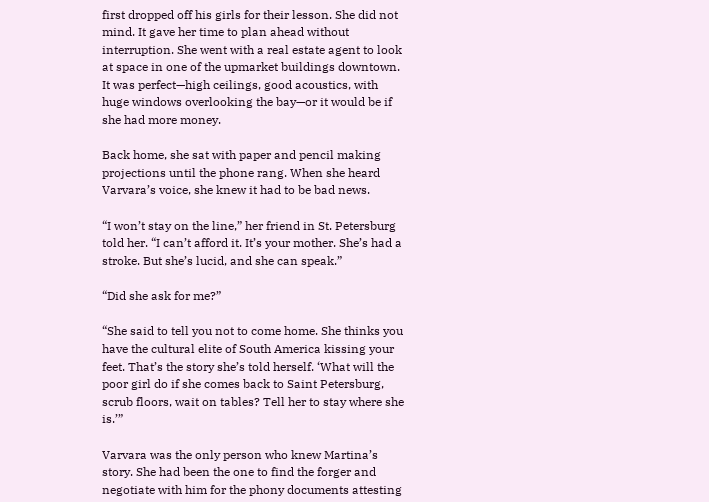first dropped off his girls for their lesson. She did not mind. It gave her time to plan ahead without interruption. She went with a real estate agent to look at space in one of the upmarket buildings downtown. It was perfect—high ceilings, good acoustics, with huge windows overlooking the bay—or it would be if she had more money.

Back home, she sat with paper and pencil making projections until the phone rang. When she heard Varvara’s voice, she knew it had to be bad news.

“I won’t stay on the line,” her friend in St. Petersburg told her. “I can’t afford it. It’s your mother. She’s had a stroke. But she’s lucid, and she can speak.”

“Did she ask for me?”

“She said to tell you not to come home. She thinks you have the cultural elite of South America kissing your feet. That’s the story she’s told herself. ‘What will the poor girl do if she comes back to Saint Petersburg, scrub floors, wait on tables? Tell her to stay where she is.’”

Varvara was the only person who knew Martina’s story. She had been the one to find the forger and negotiate with him for the phony documents attesting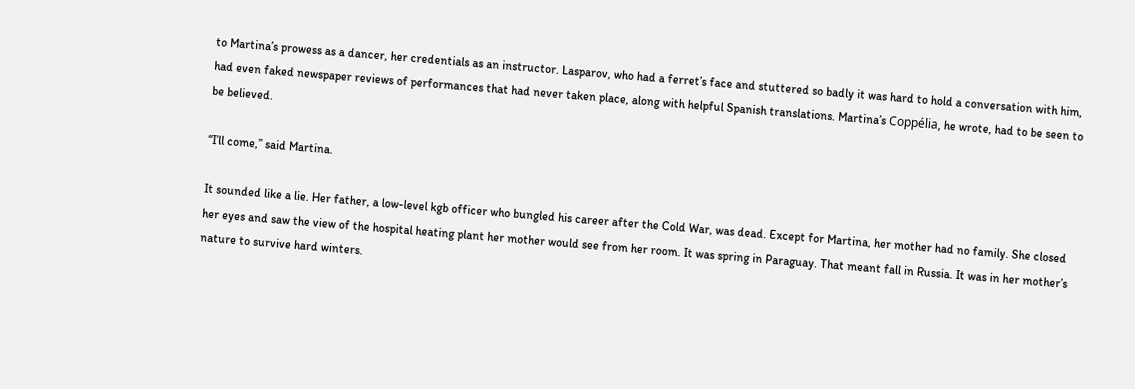to Martina’s prowess as a dancer, her credentials as an instructor. Lasparov, who had a ferret’s face and stuttered so badly it was hard to hold a conversation with him, had even faked newspaper reviews of performances that had never taken place, along with helpful Spanish translations. Martina’s Coppélia, he wrote, had to be seen to be believed.

“I’ll come,” said Martina.

It sounded like a lie. Her father, a low-level kgb officer who bungled his career after the Cold War, was dead. Except for Martina, her mother had no family. She closed her eyes and saw the view of the hospital heating plant her mother would see from her room. It was spring in Paraguay. That meant fall in Russia. It was in her mother’s nature to survive hard winters.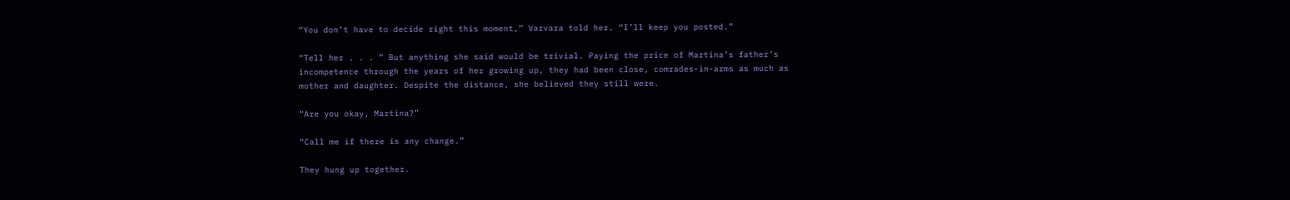“You don’t have to decide right this moment,” Varvara told her. “I’ll keep you posted.”

“Tell her . . . ” But anything she said would be trivial. Paying the price of Martina’s father’s incompetence through the years of her growing up, they had been close, comrades-in-arms as much as mother and daughter. Despite the distance, she believed they still were.

“Are you okay, Martina?”

“Call me if there is any change.”

They hung up together.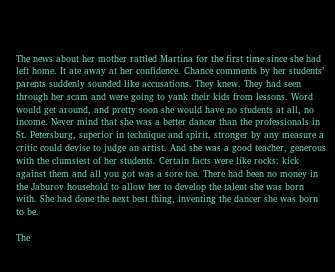The news about her mother rattled Martina for the first time since she had left home. It ate away at her confidence. Chance comments by her students’ parents suddenly sounded like accusations. They knew. They had seen through her scam and were going to yank their kids from lessons. Word would get around, and pretty soon she would have no students at all, no income. Never mind that she was a better dancer than the professionals in St. Petersburg, superior in technique and spirit, stronger by any measure a critic could devise to judge an artist. And she was a good teacher, generous with the clumsiest of her students. Certain facts were like rocks: kick against them and all you got was a sore toe. There had been no money in the Jaburov household to allow her to develop the talent she was born with. She had done the next best thing, inventing the dancer she was born to be.

The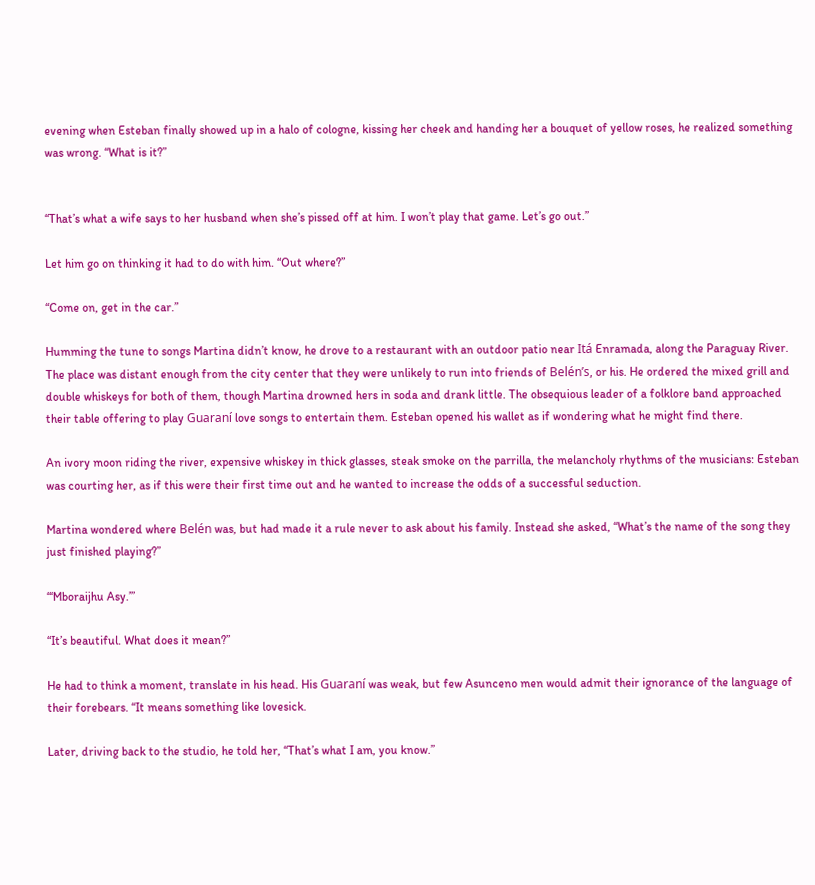evening when Esteban finally showed up in a halo of cologne, kissing her cheek and handing her a bouquet of yellow roses, he realized something was wrong. “What is it?”


“That’s what a wife says to her husband when she’s pissed off at him. I won’t play that game. Let’s go out.”

Let him go on thinking it had to do with him. “Out where?”

“Come on, get in the car.”

Humming the tune to songs Martina didn’t know, he drove to a restaurant with an outdoor patio near Itá Enramada, along the Paraguay River. The place was distant enough from the city center that they were unlikely to run into friends of Belén’s, or his. He ordered the mixed grill and double whiskeys for both of them, though Martina drowned hers in soda and drank little. The obsequious leader of a folklore band approached their table offering to play Guaraní love songs to entertain them. Esteban opened his wallet as if wondering what he might find there.

An ivory moon riding the river, expensive whiskey in thick glasses, steak smoke on the parrilla, the melancholy rhythms of the musicians: Esteban was courting her, as if this were their first time out and he wanted to increase the odds of a successful seduction.

Martina wondered where Belén was, but had made it a rule never to ask about his family. Instead she asked, “What’s the name of the song they just finished playing?”

“‘Mboraijhu Asy.’”

“It’s beautiful. What does it mean?”

He had to think a moment, translate in his head. His Guaraní was weak, but few Asunceno men would admit their ignorance of the language of their forebears. “It means something like lovesick.

Later, driving back to the studio, he told her, “That’s what I am, you know.”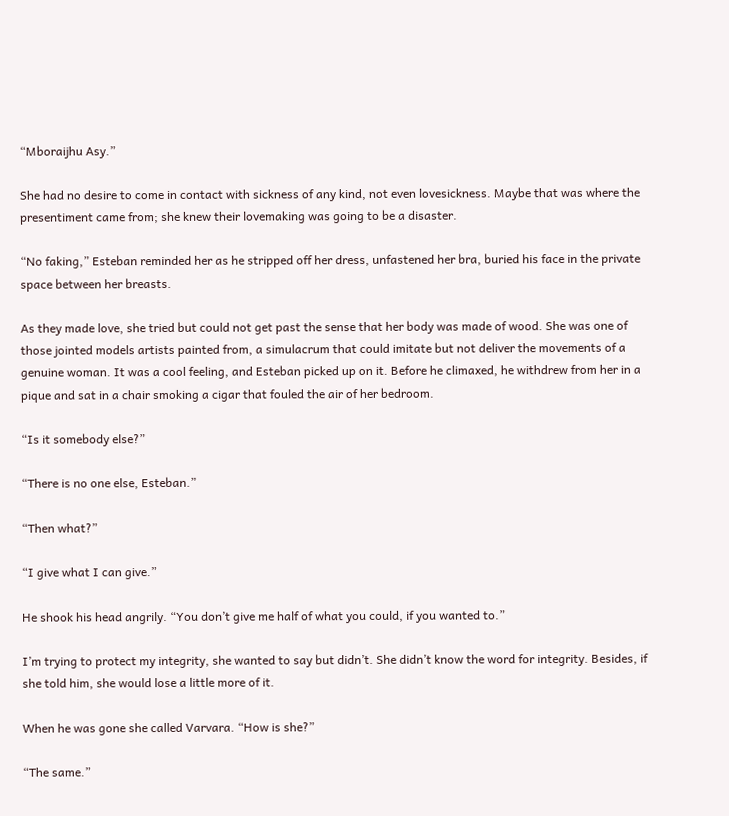“Mboraijhu Asy.”

She had no desire to come in contact with sickness of any kind, not even lovesickness. Maybe that was where the presentiment came from; she knew their lovemaking was going to be a disaster.

“No faking,” Esteban reminded her as he stripped off her dress, unfastened her bra, buried his face in the private space between her breasts.

As they made love, she tried but could not get past the sense that her body was made of wood. She was one of those jointed models artists painted from, a simulacrum that could imitate but not deliver the movements of a genuine woman. It was a cool feeling, and Esteban picked up on it. Before he climaxed, he withdrew from her in a pique and sat in a chair smoking a cigar that fouled the air of her bedroom.

“Is it somebody else?”

“There is no one else, Esteban.”

“Then what?”

“I give what I can give.”

He shook his head angrily. “You don’t give me half of what you could, if you wanted to.”

I’m trying to protect my integrity, she wanted to say but didn’t. She didn’t know the word for integrity. Besides, if she told him, she would lose a little more of it.

When he was gone she called Varvara. “How is she?”

“The same.”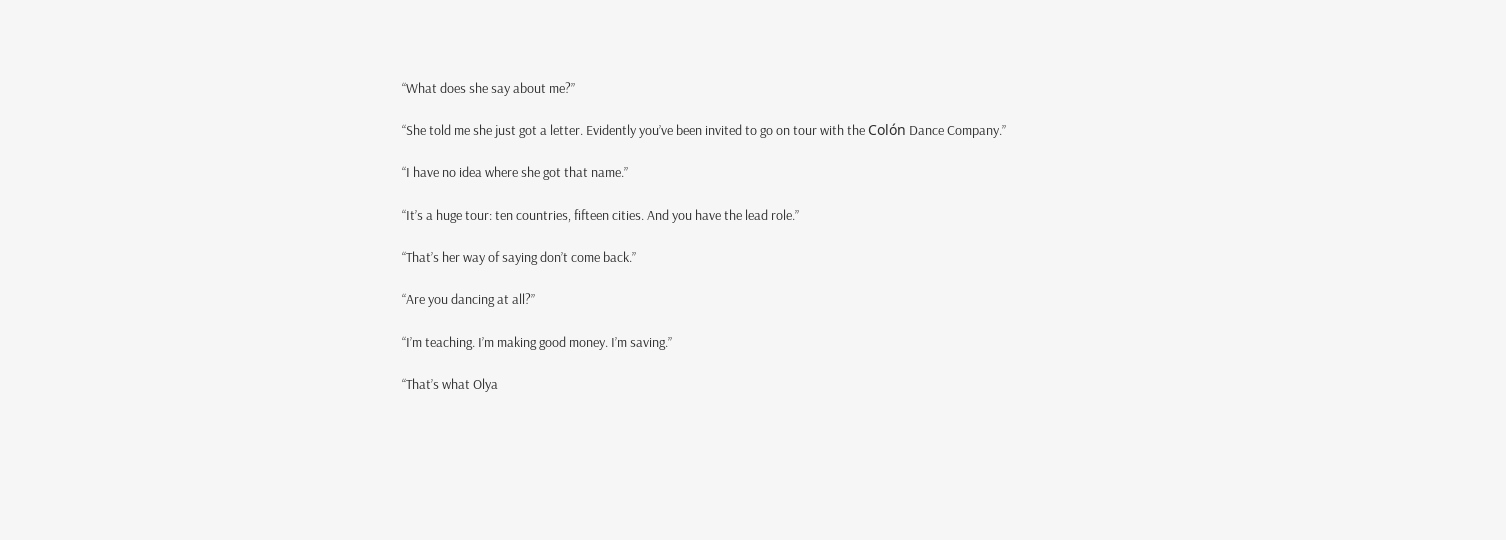“What does she say about me?”

“She told me she just got a letter. Evidently you’ve been invited to go on tour with the Colón Dance Company.”

“I have no idea where she got that name.”

“It’s a huge tour: ten countries, fifteen cities. And you have the lead role.”

“That’s her way of saying don’t come back.”

“Are you dancing at all?”

“I’m teaching. I’m making good money. I’m saving.”

“That’s what Olya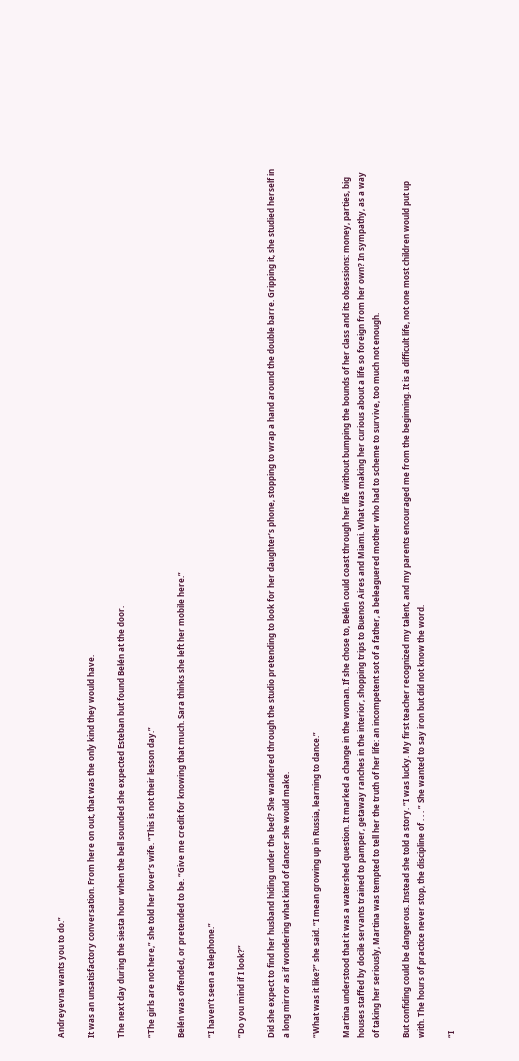Andreyevna wants you to do.”

It was an unsatisfactory conversation. From here on out, that was the only kind they would have.

The next day during the siesta hour when the bell sounded she expected Esteban but found Belén at the door.

“The girls are not here,” she told her lover’s wife. “This is not their lesson day.”

Belén was offended, or pretended to be. “Give me credit for knowing that much. Sara thinks she left her mobile here.”

“I haven’t seen a telephone.”

“Do you mind if I look?”

Did she expect to find her husband hiding under the bed? She wandered through the studio pretending to look for her daughter’s phone, stopping to wrap a hand around the double barre. Gripping it, she studied herself in a long mirror as if wondering what kind of dancer she would make.

“What was it like?” she said. “I mean growing up in Russia, learning to dance.”

Martina understood that it was a watershed question. It marked a change in the woman. If she chose to, Belén could coast through her life without bumping the bounds of her class and its obsessions: money, parties, big houses staffed by docile servants trained to pamper, getaway ranches in the interior, shopping trips to Buenos Aires and Miami. What was making her curious about a life so foreign from her own? In sympathy, as a way of taking her seriously, Martina was tempted to tell her the truth of her life: an incompetent sot of a father, a beleaguered mother who had to scheme to survive, too much not enough.

But confiding could be dangerous. Instead she told a story. “I was lucky. My first teacher recognized my talent, and my parents encouraged me from the beginning. It is a difficult life, not one most children would put up with. The hours of practice never stop, the discipline of . . . ” She wanted to say iron but did not know the word.

“I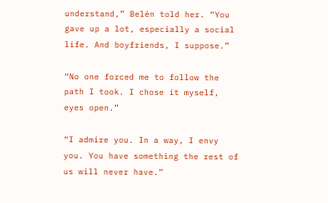understand,” Belén told her. “You gave up a lot, especially a social life. And boyfriends, I suppose.”

“No one forced me to follow the path I took. I chose it myself, eyes open.”

“I admire you. In a way, I envy you. You have something the rest of us will never have.”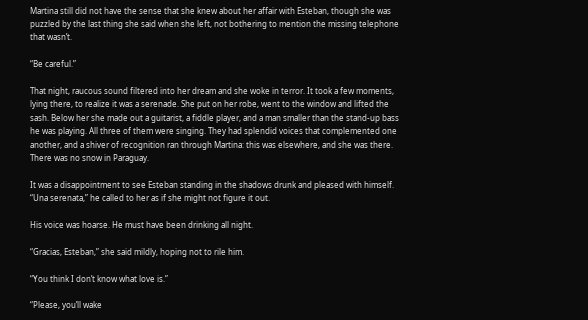Martina still did not have the sense that she knew about her affair with Esteban, though she was puzzled by the last thing she said when she left, not bothering to mention the missing telephone that wasn’t.

“Be careful.”

That night, raucous sound filtered into her dream and she woke in terror. It took a few moments, lying there, to realize it was a serenade. She put on her robe, went to the window and lifted the sash. Below her she made out a guitarist, a fiddle player, and a man smaller than the stand-up bass he was playing. All three of them were singing. They had splendid voices that complemented one another, and a shiver of recognition ran through Martina: this was elsewhere, and she was there. There was no snow in Paraguay.

It was a disappointment to see Esteban standing in the shadows drunk and pleased with himself. “Una serenata,” he called to her as if she might not figure it out.

His voice was hoarse. He must have been drinking all night.

“Gracias, Esteban,” she said mildly, hoping not to rile him.

“You think I don’t know what love is.”

“Please, you’ll wake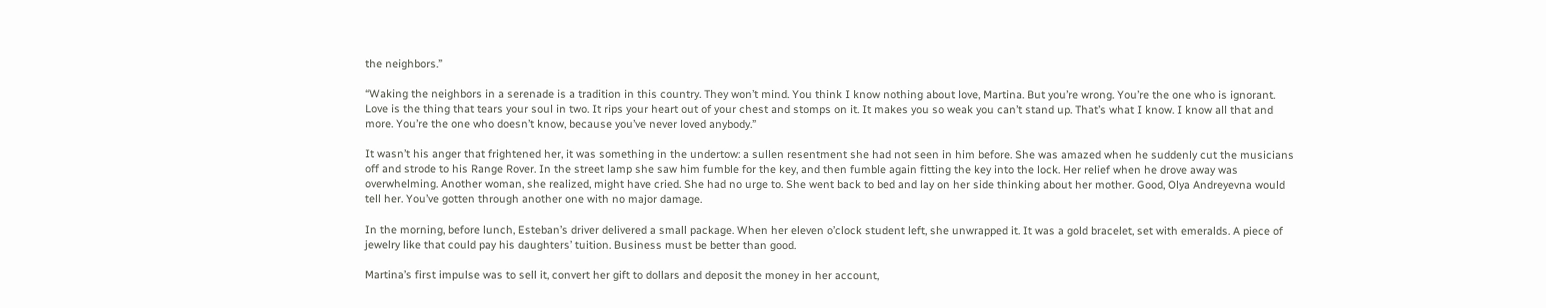the neighbors.”

“Waking the neighbors in a serenade is a tradition in this country. They won’t mind. You think I know nothing about love, Martina. But you’re wrong. You’re the one who is ignorant. Love is the thing that tears your soul in two. It rips your heart out of your chest and stomps on it. It makes you so weak you can’t stand up. That’s what I know. I know all that and more. You’re the one who doesn’t know, because you’ve never loved anybody.”

It wasn’t his anger that frightened her, it was something in the undertow: a sullen resentment she had not seen in him before. She was amazed when he suddenly cut the musicians off and strode to his Range Rover. In the street lamp she saw him fumble for the key, and then fumble again fitting the key into the lock. Her relief when he drove away was overwhelming. Another woman, she realized, might have cried. She had no urge to. She went back to bed and lay on her side thinking about her mother. Good, Olya Andreyevna would tell her. You’ve gotten through another one with no major damage.

In the morning, before lunch, Esteban’s driver delivered a small package. When her eleven o’clock student left, she unwrapped it. It was a gold bracelet, set with emeralds. A piece of jewelry like that could pay his daughters’ tuition. Business must be better than good.

Martina’s first impulse was to sell it, convert her gift to dollars and deposit the money in her account,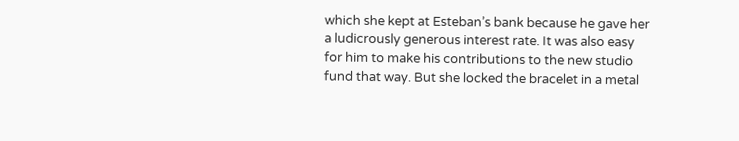which she kept at Esteban’s bank because he gave her a ludicrously generous interest rate. It was also easy for him to make his contributions to the new studio fund that way. But she locked the bracelet in a metal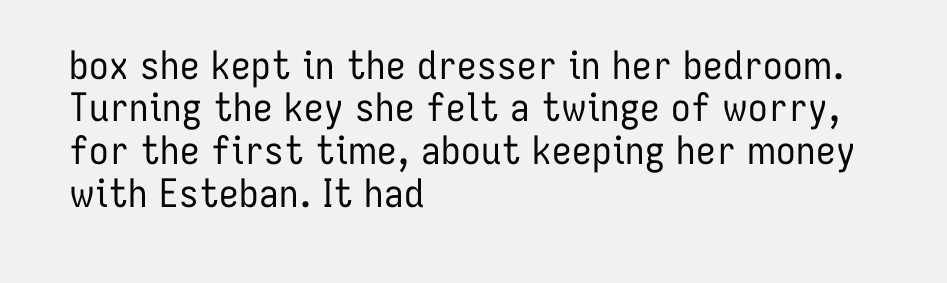box she kept in the dresser in her bedroom. Turning the key she felt a twinge of worry, for the first time, about keeping her money with Esteban. It had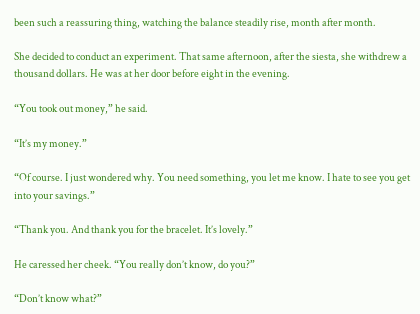been such a reassuring thing, watching the balance steadily rise, month after month.

She decided to conduct an experiment. That same afternoon, after the siesta, she withdrew a thousand dollars. He was at her door before eight in the evening.

“You took out money,” he said.

“It’s my money.”

“Of course. I just wondered why. You need something, you let me know. I hate to see you get into your savings.”

“Thank you. And thank you for the bracelet. It’s lovely.”

He caressed her cheek. “You really don’t know, do you?”

“Don’t know what?”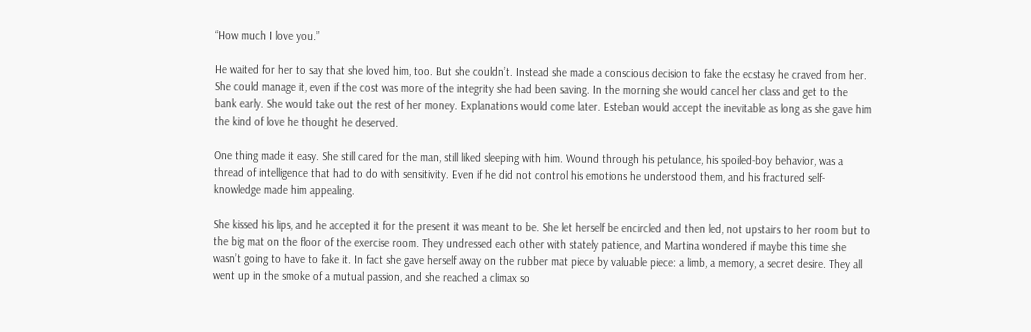“How much I love you.”

He waited for her to say that she loved him, too. But she couldn’t. Instead she made a conscious decision to fake the ecstasy he craved from her. She could manage it, even if the cost was more of the integrity she had been saving. In the morning she would cancel her class and get to the bank early. She would take out the rest of her money. Explanations would come later. Esteban would accept the inevitable as long as she gave him the kind of love he thought he deserved.

One thing made it easy. She still cared for the man, still liked sleeping with him. Wound through his petulance, his spoiled-boy behavior, was a thread of intelligence that had to do with sensitivity. Even if he did not control his emotions he understood them, and his fractured self-knowledge made him appealing.

She kissed his lips, and he accepted it for the present it was meant to be. She let herself be encircled and then led, not upstairs to her room but to the big mat on the floor of the exercise room. They undressed each other with stately patience, and Martina wondered if maybe this time she wasn’t going to have to fake it. In fact she gave herself away on the rubber mat piece by valuable piece: a limb, a memory, a secret desire. They all went up in the smoke of a mutual passion, and she reached a climax so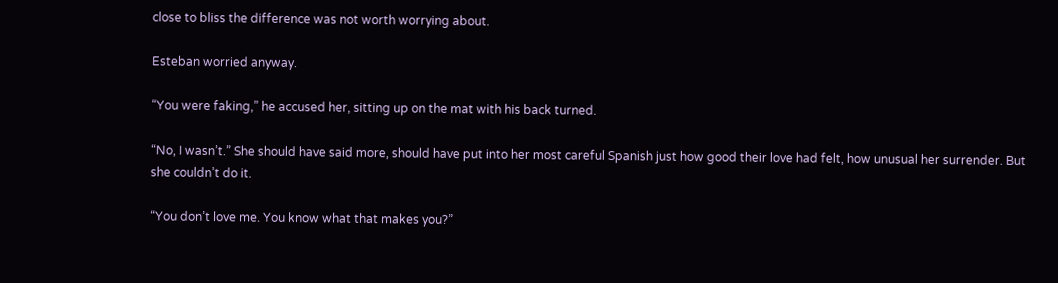close to bliss the difference was not worth worrying about.

Esteban worried anyway.

“You were faking,” he accused her, sitting up on the mat with his back turned.

“No, I wasn’t.” She should have said more, should have put into her most careful Spanish just how good their love had felt, how unusual her surrender. But she couldn’t do it.

“You don’t love me. You know what that makes you?”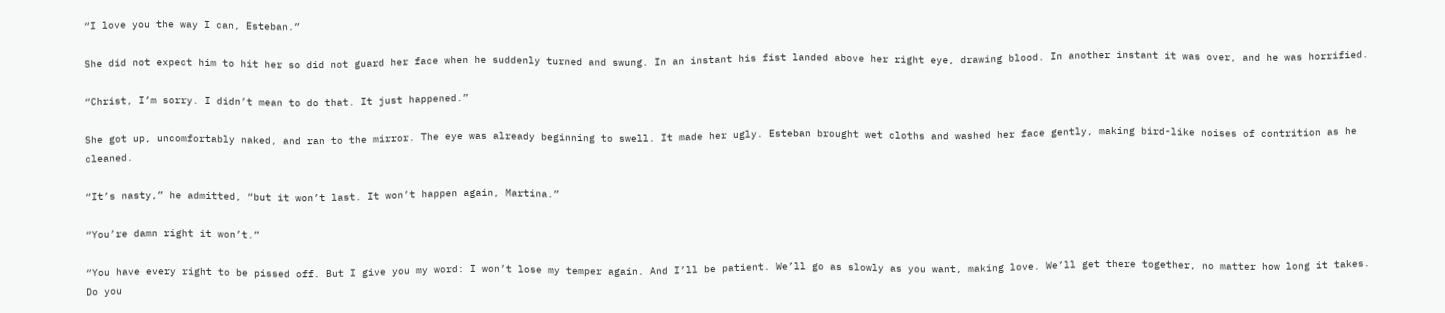“I love you the way I can, Esteban.”

She did not expect him to hit her so did not guard her face when he suddenly turned and swung. In an instant his fist landed above her right eye, drawing blood. In another instant it was over, and he was horrified.

“Christ, I’m sorry. I didn’t mean to do that. It just happened.”

She got up, uncomfortably naked, and ran to the mirror. The eye was already beginning to swell. It made her ugly. Esteban brought wet cloths and washed her face gently, making bird-like noises of contrition as he cleaned.

“It’s nasty,” he admitted, “but it won’t last. It won’t happen again, Martina.”

“You’re damn right it won’t.”

“You have every right to be pissed off. But I give you my word: I won’t lose my temper again. And I’ll be patient. We’ll go as slowly as you want, making love. We’ll get there together, no matter how long it takes. Do you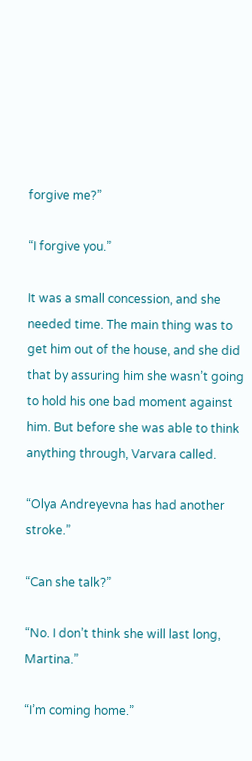forgive me?”

“I forgive you.”

It was a small concession, and she needed time. The main thing was to get him out of the house, and she did that by assuring him she wasn’t going to hold his one bad moment against him. But before she was able to think anything through, Varvara called.

“Olya Andreyevna has had another stroke.”

“Can she talk?”

“No. I don’t think she will last long, Martina.”

“I’m coming home.”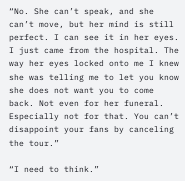“No. She can’t speak, and she can’t move, but her mind is still perfect. I can see it in her eyes. I just came from the hospital. The way her eyes locked onto me I knew she was telling me to let you know she does not want you to come back. Not even for her funeral. Especially not for that. You can’t disappoint your fans by canceling the tour.”

“I need to think.”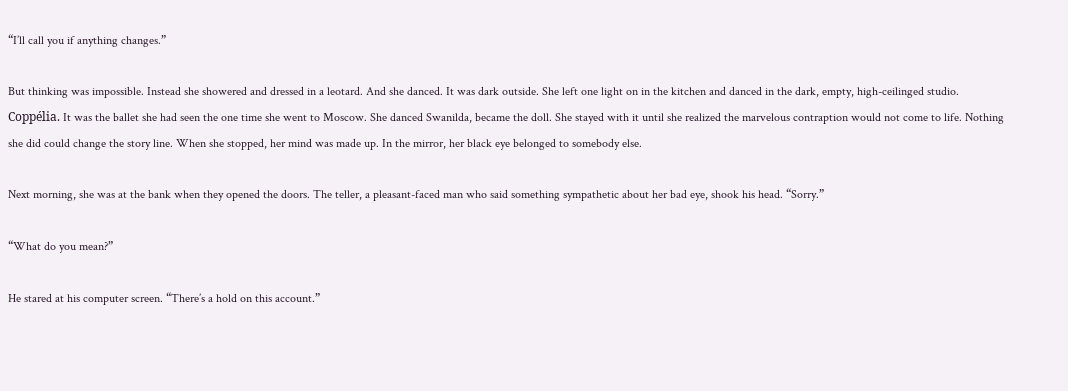“I’ll call you if anything changes.”

But thinking was impossible. Instead she showered and dressed in a leotard. And she danced. It was dark outside. She left one light on in the kitchen and danced in the dark, empty, high-ceilinged studio. Coppélia. It was the ballet she had seen the one time she went to Moscow. She danced Swanilda, became the doll. She stayed with it until she realized the marvelous contraption would not come to life. Nothing she did could change the story line. When she stopped, her mind was made up. In the mirror, her black eye belonged to somebody else.

Next morning, she was at the bank when they opened the doors. The teller, a pleasant-faced man who said something sympathetic about her bad eye, shook his head. “Sorry.”

“What do you mean?”

He stared at his computer screen. “There’s a hold on this account.”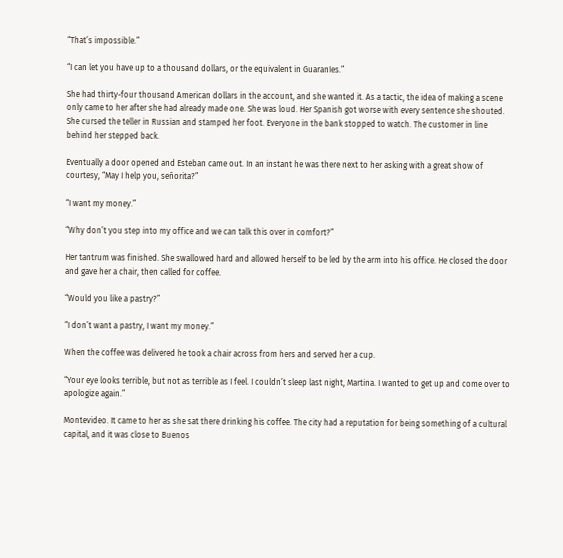“That’s impossible.”

“I can let you have up to a thousand dollars, or the equivalent in Guaraníes.”

She had thirty-four thousand American dollars in the account, and she wanted it. As a tactic, the idea of making a scene only came to her after she had already made one. She was loud. Her Spanish got worse with every sentence she shouted. She cursed the teller in Russian and stamped her foot. Everyone in the bank stopped to watch. The customer in line behind her stepped back.

Eventually a door opened and Esteban came out. In an instant he was there next to her asking with a great show of courtesy, “May I help you, señorita?”

“I want my money.”

“Why don’t you step into my office and we can talk this over in comfort?”

Her tantrum was finished. She swallowed hard and allowed herself to be led by the arm into his office. He closed the door and gave her a chair, then called for coffee.

“Would you like a pastry?”

“I don’t want a pastry, I want my money.”

When the coffee was delivered he took a chair across from hers and served her a cup.

“Your eye looks terrible, but not as terrible as I feel. I couldn’t sleep last night, Martina. I wanted to get up and come over to apologize again.”

Montevideo. It came to her as she sat there drinking his coffee. The city had a reputation for being something of a cultural capital, and it was close to Buenos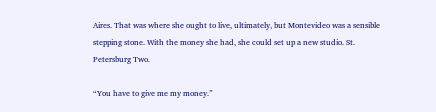Aires. That was where she ought to live, ultimately, but Montevideo was a sensible stepping stone. With the money she had, she could set up a new studio. St. Petersburg Two.

“You have to give me my money.”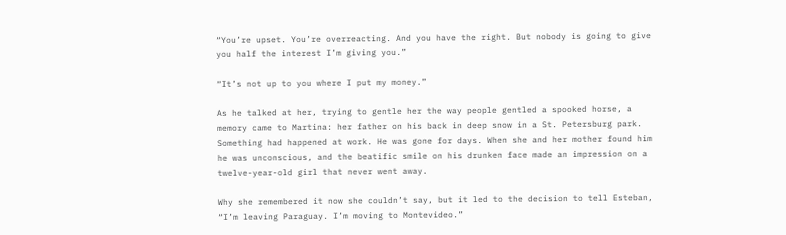“You’re upset. You’re overreacting. And you have the right. But nobody is going to give you half the interest I’m giving you.”

“It’s not up to you where I put my money.”

As he talked at her, trying to gentle her the way people gentled a spooked horse, a memory came to Martina: her father on his back in deep snow in a St. Petersburg park. Something had happened at work. He was gone for days. When she and her mother found him he was unconscious, and the beatific smile on his drunken face made an impression on a twelve-year-old girl that never went away.

Why she remembered it now she couldn’t say, but it led to the decision to tell Esteban, “I’m leaving Paraguay. I’m moving to Montevideo.”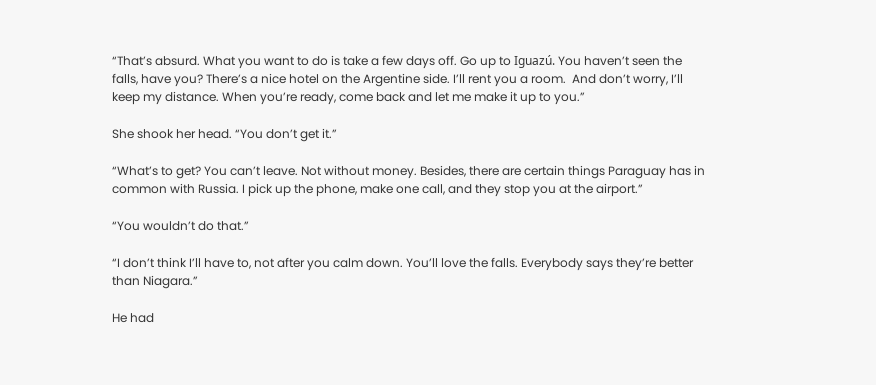“That’s absurd. What you want to do is take a few days off. Go up to Iguazú. You haven’t seen the falls, have you? There’s a nice hotel on the Argentine side. I’ll rent you a room.  And don’t worry, I’ll keep my distance. When you’re ready, come back and let me make it up to you.”

She shook her head. “You don’t get it.”

“What’s to get? You can’t leave. Not without money. Besides, there are certain things Paraguay has in common with Russia. I pick up the phone, make one call, and they stop you at the airport.”

“You wouldn’t do that.”

“I don’t think I’ll have to, not after you calm down. You’ll love the falls. Everybody says they’re better than Niagara.”

He had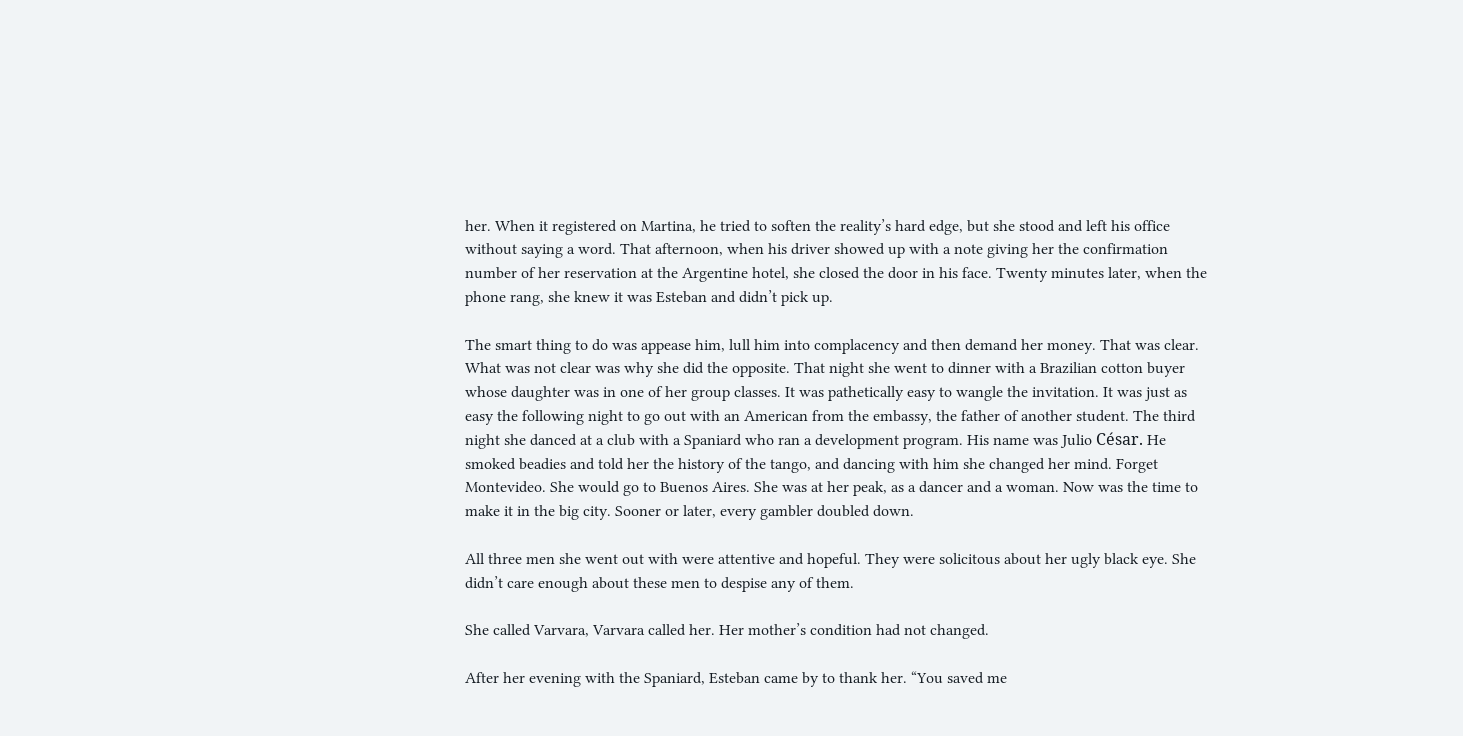her. When it registered on Martina, he tried to soften the reality’s hard edge, but she stood and left his office without saying a word. That afternoon, when his driver showed up with a note giving her the confirmation number of her reservation at the Argentine hotel, she closed the door in his face. Twenty minutes later, when the phone rang, she knew it was Esteban and didn’t pick up.

The smart thing to do was appease him, lull him into complacency and then demand her money. That was clear. What was not clear was why she did the opposite. That night she went to dinner with a Brazilian cotton buyer whose daughter was in one of her group classes. It was pathetically easy to wangle the invitation. It was just as easy the following night to go out with an American from the embassy, the father of another student. The third night she danced at a club with a Spaniard who ran a development program. His name was Julio César. He smoked beadies and told her the history of the tango, and dancing with him she changed her mind. Forget Montevideo. She would go to Buenos Aires. She was at her peak, as a dancer and a woman. Now was the time to make it in the big city. Sooner or later, every gambler doubled down.

All three men she went out with were attentive and hopeful. They were solicitous about her ugly black eye. She didn’t care enough about these men to despise any of them.

She called Varvara, Varvara called her. Her mother’s condition had not changed.

After her evening with the Spaniard, Esteban came by to thank her. “You saved me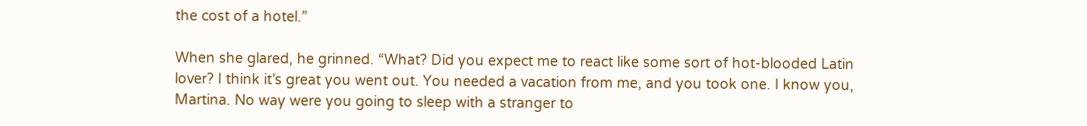the cost of a hotel.”

When she glared, he grinned. “What? Did you expect me to react like some sort of hot-blooded Latin lover? I think it’s great you went out. You needed a vacation from me, and you took one. I know you, Martina. No way were you going to sleep with a stranger to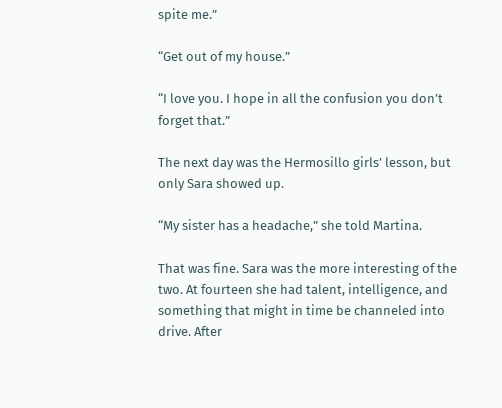spite me.”

“Get out of my house.”

“I love you. I hope in all the confusion you don’t forget that.”

The next day was the Hermosillo girls’ lesson, but only Sara showed up.

“My sister has a headache,” she told Martina.

That was fine. Sara was the more interesting of the two. At fourteen she had talent, intelligence, and something that might in time be channeled into drive. After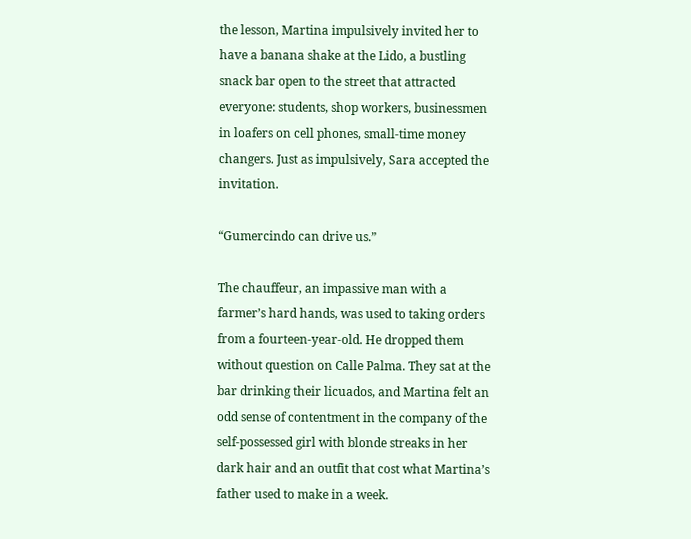the lesson, Martina impulsively invited her to have a banana shake at the Lido, a bustling snack bar open to the street that attracted everyone: students, shop workers, businessmen in loafers on cell phones, small-time money changers. Just as impulsively, Sara accepted the invitation.

“Gumercindo can drive us.”

The chauffeur, an impassive man with a farmer’s hard hands, was used to taking orders from a fourteen-year-old. He dropped them without question on Calle Palma. They sat at the bar drinking their licuados, and Martina felt an odd sense of contentment in the company of the self-possessed girl with blonde streaks in her dark hair and an outfit that cost what Martina’s father used to make in a week.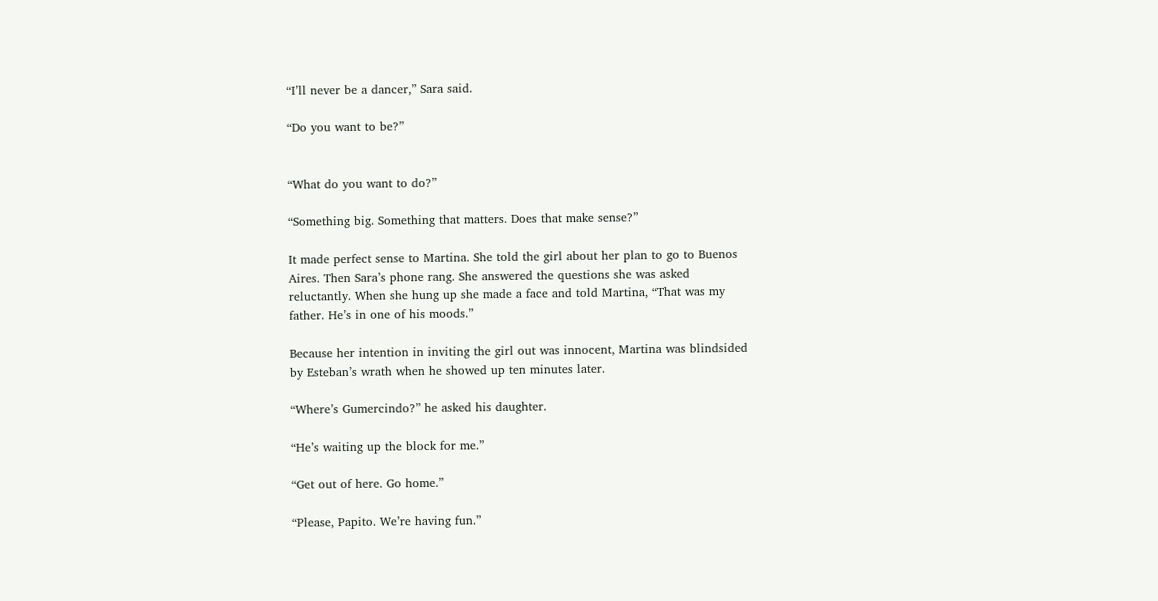“I’ll never be a dancer,” Sara said.

“Do you want to be?”


“What do you want to do?”

“Something big. Something that matters. Does that make sense?”

It made perfect sense to Martina. She told the girl about her plan to go to Buenos Aires. Then Sara’s phone rang. She answered the questions she was asked reluctantly. When she hung up she made a face and told Martina, “That was my father. He’s in one of his moods.”

Because her intention in inviting the girl out was innocent, Martina was blindsided by Esteban’s wrath when he showed up ten minutes later.

“Where’s Gumercindo?” he asked his daughter.

“He’s waiting up the block for me.”

“Get out of here. Go home.”

“Please, Papito. We’re having fun.”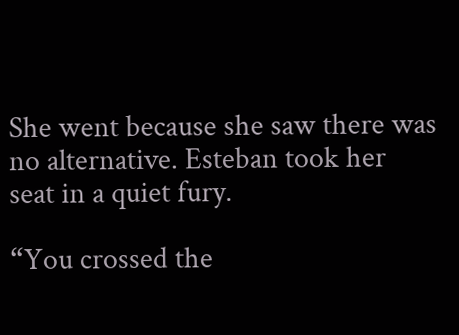She went because she saw there was no alternative. Esteban took her seat in a quiet fury.

“You crossed the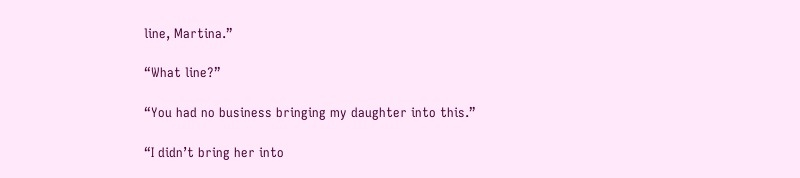line, Martina.”

“What line?”

“You had no business bringing my daughter into this.”

“I didn’t bring her into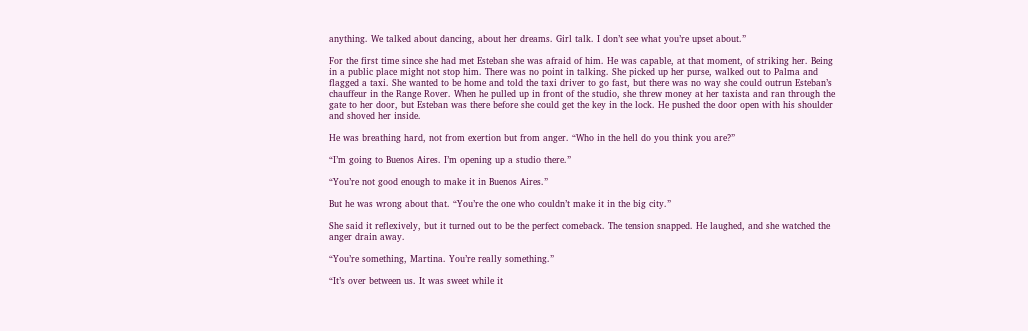anything. We talked about dancing, about her dreams. Girl talk. I don’t see what you’re upset about.”

For the first time since she had met Esteban she was afraid of him. He was capable, at that moment, of striking her. Being in a public place might not stop him. There was no point in talking. She picked up her purse, walked out to Palma and flagged a taxi. She wanted to be home and told the taxi driver to go fast, but there was no way she could outrun Esteban’s chauffeur in the Range Rover. When he pulled up in front of the studio, she threw money at her taxista and ran through the gate to her door, but Esteban was there before she could get the key in the lock. He pushed the door open with his shoulder and shoved her inside.

He was breathing hard, not from exertion but from anger. “Who in the hell do you think you are?”

“I’m going to Buenos Aires. I’m opening up a studio there.”

“You’re not good enough to make it in Buenos Aires.”

But he was wrong about that. “You’re the one who couldn’t make it in the big city.”

She said it reflexively, but it turned out to be the perfect comeback. The tension snapped. He laughed, and she watched the anger drain away.

“You’re something, Martina. You’re really something.”

“It’s over between us. It was sweet while it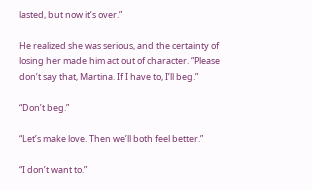lasted, but now it’s over.”

He realized she was serious, and the certainty of losing her made him act out of character. “Please don’t say that, Martina. If I have to, I’ll beg.”

“Don’t beg.”

“Let’s make love. Then we’ll both feel better.”

“I don’t want to.”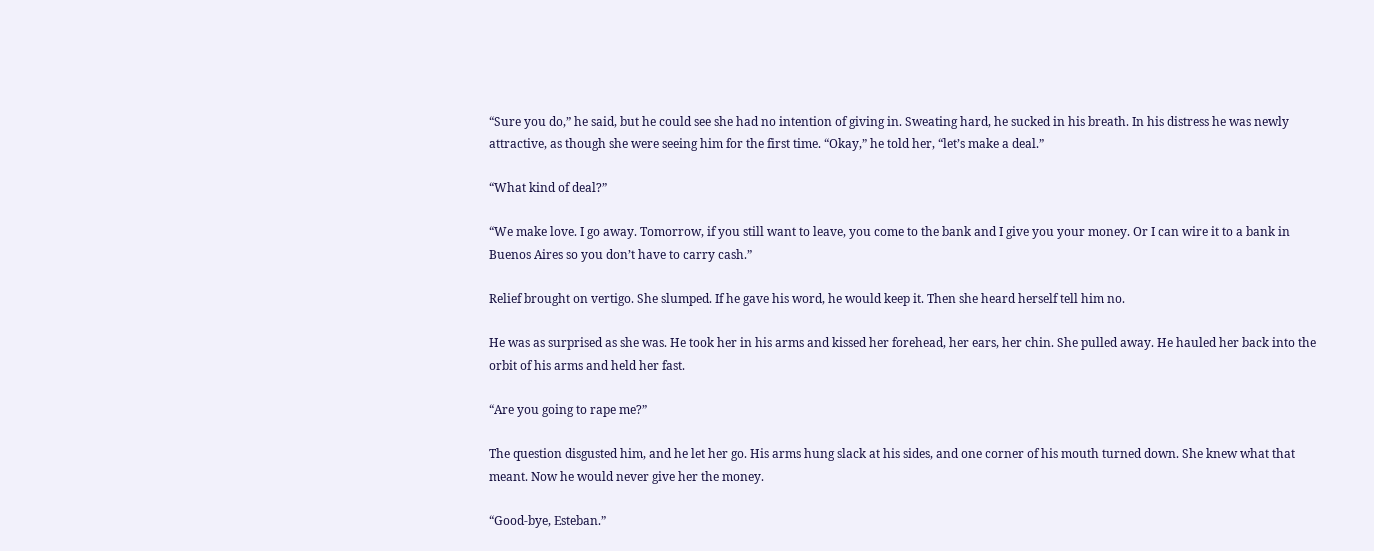“Sure you do,” he said, but he could see she had no intention of giving in. Sweating hard, he sucked in his breath. In his distress he was newly attractive, as though she were seeing him for the first time. “Okay,” he told her, “let’s make a deal.”

“What kind of deal?”

“We make love. I go away. Tomorrow, if you still want to leave, you come to the bank and I give you your money. Or I can wire it to a bank in Buenos Aires so you don’t have to carry cash.”

Relief brought on vertigo. She slumped. If he gave his word, he would keep it. Then she heard herself tell him no.

He was as surprised as she was. He took her in his arms and kissed her forehead, her ears, her chin. She pulled away. He hauled her back into the orbit of his arms and held her fast.

“Are you going to rape me?”

The question disgusted him, and he let her go. His arms hung slack at his sides, and one corner of his mouth turned down. She knew what that meant. Now he would never give her the money.

“Good-bye, Esteban.”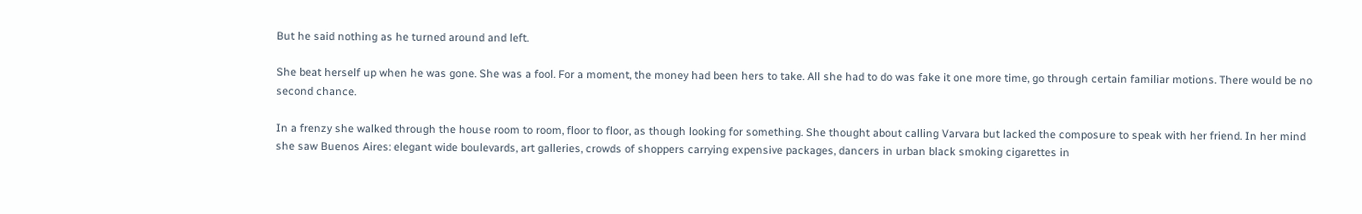But he said nothing as he turned around and left.

She beat herself up when he was gone. She was a fool. For a moment, the money had been hers to take. All she had to do was fake it one more time, go through certain familiar motions. There would be no second chance.

In a frenzy she walked through the house room to room, floor to floor, as though looking for something. She thought about calling Varvara but lacked the composure to speak with her friend. In her mind she saw Buenos Aires: elegant wide boulevards, art galleries, crowds of shoppers carrying expensive packages, dancers in urban black smoking cigarettes in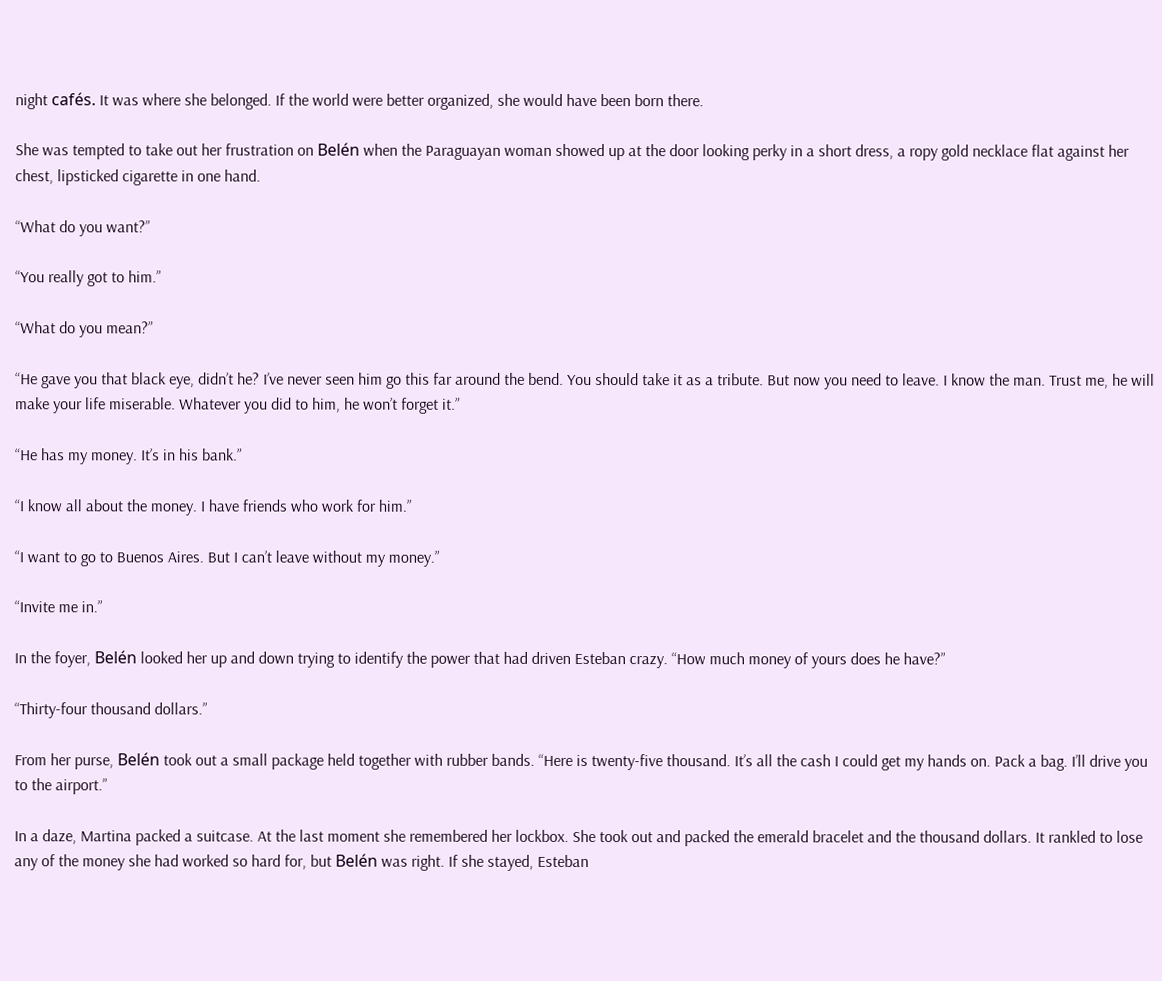night cafés. It was where she belonged. If the world were better organized, she would have been born there.

She was tempted to take out her frustration on Belén when the Paraguayan woman showed up at the door looking perky in a short dress, a ropy gold necklace flat against her chest, lipsticked cigarette in one hand.

“What do you want?”

“You really got to him.”

“What do you mean?”

“He gave you that black eye, didn’t he? I’ve never seen him go this far around the bend. You should take it as a tribute. But now you need to leave. I know the man. Trust me, he will make your life miserable. Whatever you did to him, he won’t forget it.”

“He has my money. It’s in his bank.”

“I know all about the money. I have friends who work for him.”

“I want to go to Buenos Aires. But I can’t leave without my money.”

“Invite me in.”

In the foyer, Belén looked her up and down trying to identify the power that had driven Esteban crazy. “How much money of yours does he have?”

“Thirty-four thousand dollars.”

From her purse, Belén took out a small package held together with rubber bands. “Here is twenty-five thousand. It’s all the cash I could get my hands on. Pack a bag. I’ll drive you to the airport.”

In a daze, Martina packed a suitcase. At the last moment she remembered her lockbox. She took out and packed the emerald bracelet and the thousand dollars. It rankled to lose any of the money she had worked so hard for, but Belén was right. If she stayed, Esteban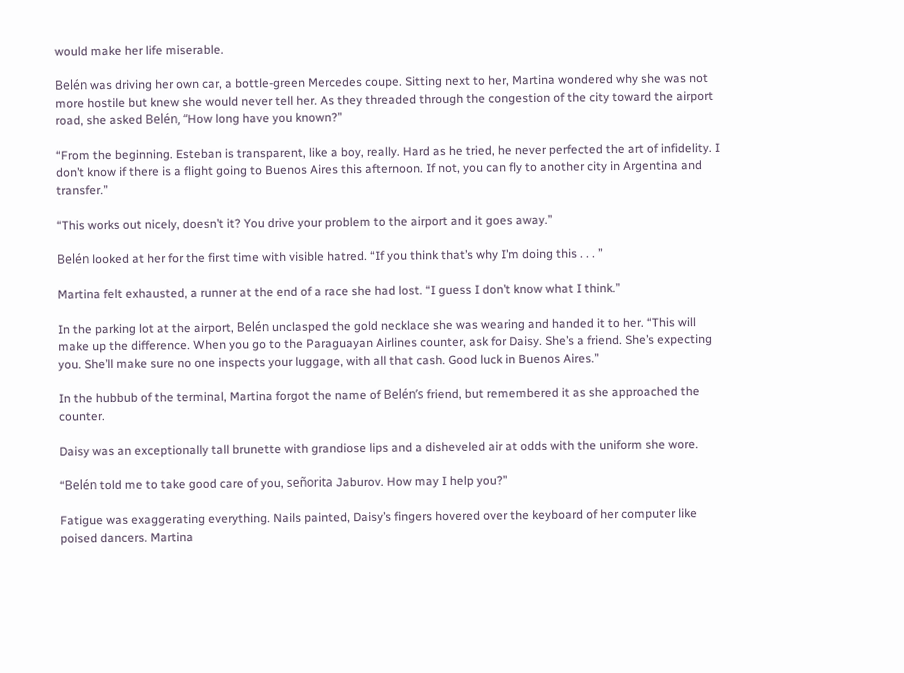would make her life miserable.

Belén was driving her own car, a bottle-green Mercedes coupe. Sitting next to her, Martina wondered why she was not more hostile but knew she would never tell her. As they threaded through the congestion of the city toward the airport road, she asked Belén, “How long have you known?”

“From the beginning. Esteban is transparent, like a boy, really. Hard as he tried, he never perfected the art of infidelity. I don’t know if there is a flight going to Buenos Aires this afternoon. If not, you can fly to another city in Argentina and transfer.”

“This works out nicely, doesn’t it? You drive your problem to the airport and it goes away.”

Belén looked at her for the first time with visible hatred. “If you think that’s why I’m doing this . . . ”

Martina felt exhausted, a runner at the end of a race she had lost. “I guess I don’t know what I think.”

In the parking lot at the airport, Belén unclasped the gold necklace she was wearing and handed it to her. “This will make up the difference. When you go to the Paraguayan Airlines counter, ask for Daisy. She’s a friend. She’s expecting you. She’ll make sure no one inspects your luggage, with all that cash. Good luck in Buenos Aires.”

In the hubbub of the terminal, Martina forgot the name of Belén’s friend, but remembered it as she approached the counter.

Daisy was an exceptionally tall brunette with grandiose lips and a disheveled air at odds with the uniform she wore.

“Belén told me to take good care of you, señorita Jaburov. How may I help you?”

Fatigue was exaggerating everything. Nails painted, Daisy’s fingers hovered over the keyboard of her computer like poised dancers. Martina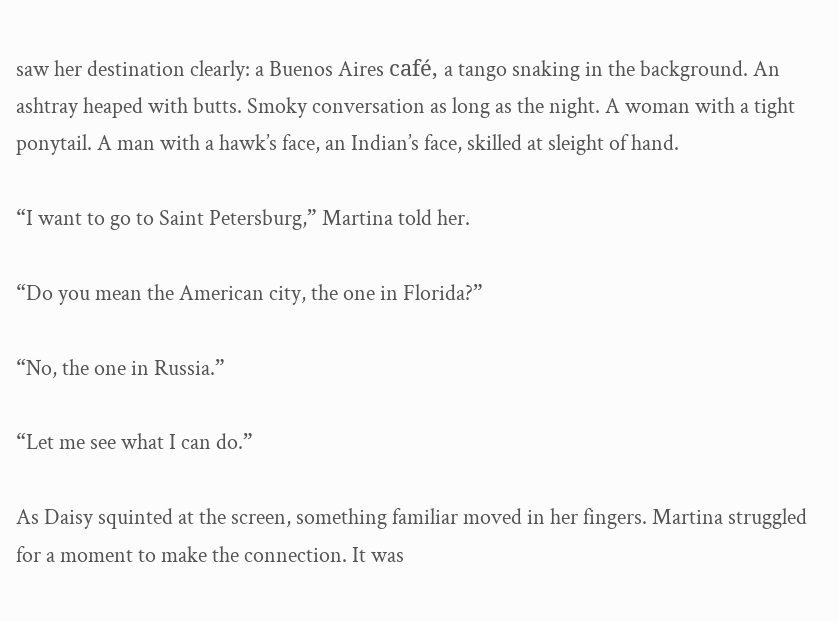saw her destination clearly: a Buenos Aires café, a tango snaking in the background. An ashtray heaped with butts. Smoky conversation as long as the night. A woman with a tight ponytail. A man with a hawk’s face, an Indian’s face, skilled at sleight of hand.

“I want to go to Saint Petersburg,” Martina told her.

“Do you mean the American city, the one in Florida?”

“No, the one in Russia.”

“Let me see what I can do.”

As Daisy squinted at the screen, something familiar moved in her fingers. Martina struggled for a moment to make the connection. It was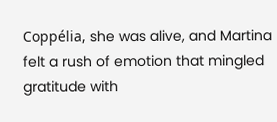Coppélia, she was alive, and Martina felt a rush of emotion that mingled gratitude with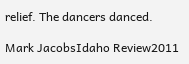relief. The dancers danced.

Mark JacobsIdaho Review2011